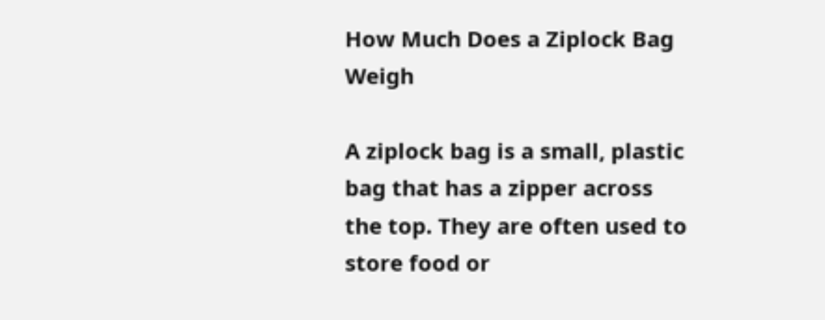How Much Does a Ziplock Bag Weigh

A ziplock bag is a small, plastic bag that has a zipper across the top. They are often used to store food or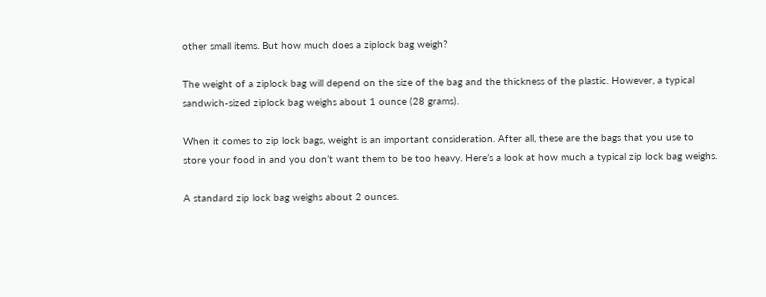other small items. But how much does a ziplock bag weigh?

The weight of a ziplock bag will depend on the size of the bag and the thickness of the plastic. However, a typical sandwich-sized ziplock bag weighs about 1 ounce (28 grams).

When it comes to zip lock bags, weight is an important consideration. After all, these are the bags that you use to store your food in and you don’t want them to be too heavy. Here’s a look at how much a typical zip lock bag weighs.

A standard zip lock bag weighs about 2 ounces.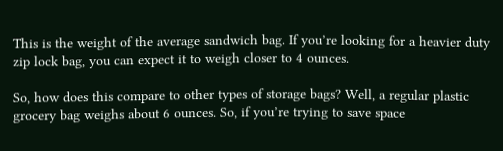This is the weight of the average sandwich bag. If you’re looking for a heavier duty zip lock bag, you can expect it to weigh closer to 4 ounces.

So, how does this compare to other types of storage bags? Well, a regular plastic grocery bag weighs about 6 ounces. So, if you’re trying to save space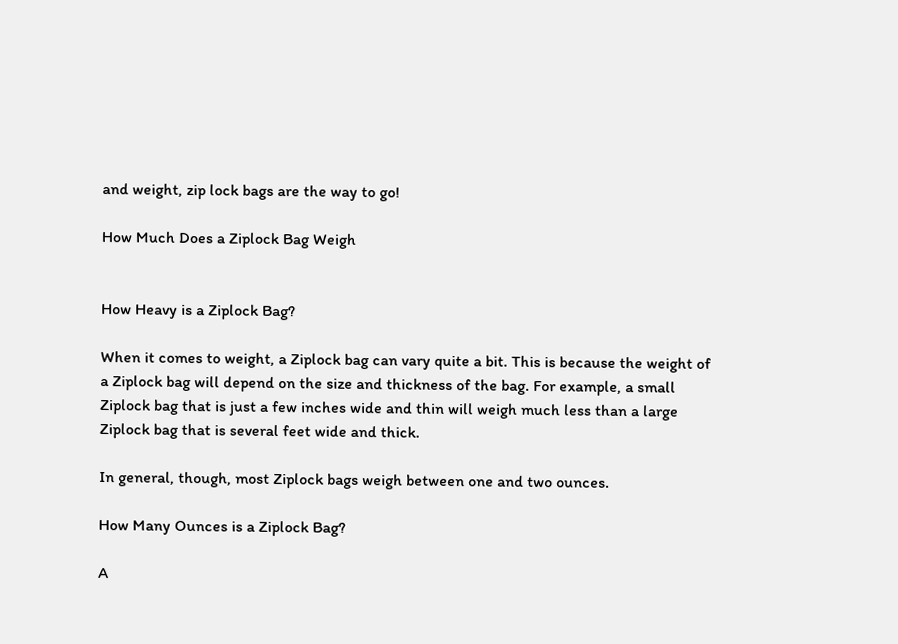and weight, zip lock bags are the way to go!

How Much Does a Ziplock Bag Weigh


How Heavy is a Ziplock Bag?

When it comes to weight, a Ziplock bag can vary quite a bit. This is because the weight of a Ziplock bag will depend on the size and thickness of the bag. For example, a small Ziplock bag that is just a few inches wide and thin will weigh much less than a large Ziplock bag that is several feet wide and thick.

In general, though, most Ziplock bags weigh between one and two ounces.

How Many Ounces is a Ziplock Bag?

A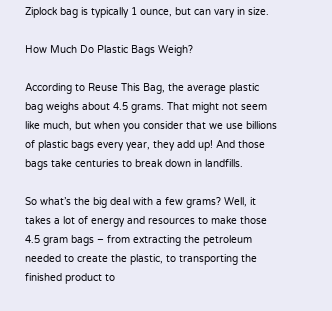Ziplock bag is typically 1 ounce, but can vary in size.

How Much Do Plastic Bags Weigh?

According to Reuse This Bag, the average plastic bag weighs about 4.5 grams. That might not seem like much, but when you consider that we use billions of plastic bags every year, they add up! And those bags take centuries to break down in landfills.

So what’s the big deal with a few grams? Well, it takes a lot of energy and resources to make those 4.5 gram bags – from extracting the petroleum needed to create the plastic, to transporting the finished product to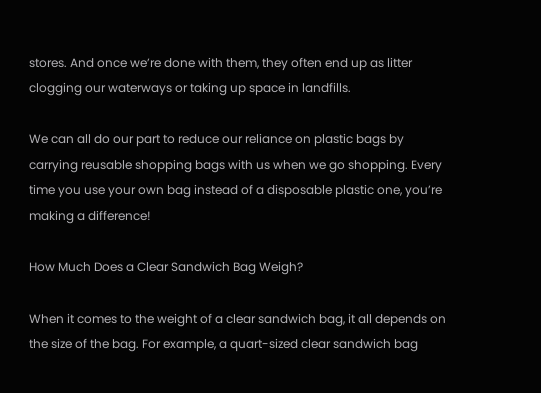stores. And once we’re done with them, they often end up as litter clogging our waterways or taking up space in landfills.

We can all do our part to reduce our reliance on plastic bags by carrying reusable shopping bags with us when we go shopping. Every time you use your own bag instead of a disposable plastic one, you’re making a difference!

How Much Does a Clear Sandwich Bag Weigh?

When it comes to the weight of a clear sandwich bag, it all depends on the size of the bag. For example, a quart-sized clear sandwich bag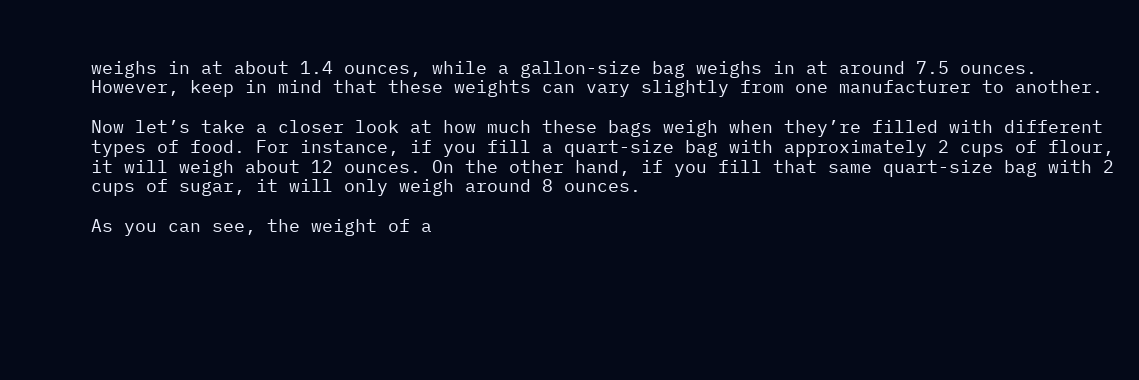weighs in at about 1.4 ounces, while a gallon-size bag weighs in at around 7.5 ounces. However, keep in mind that these weights can vary slightly from one manufacturer to another.

Now let’s take a closer look at how much these bags weigh when they’re filled with different types of food. For instance, if you fill a quart-size bag with approximately 2 cups of flour, it will weigh about 12 ounces. On the other hand, if you fill that same quart-size bag with 2 cups of sugar, it will only weigh around 8 ounces.

As you can see, the weight of a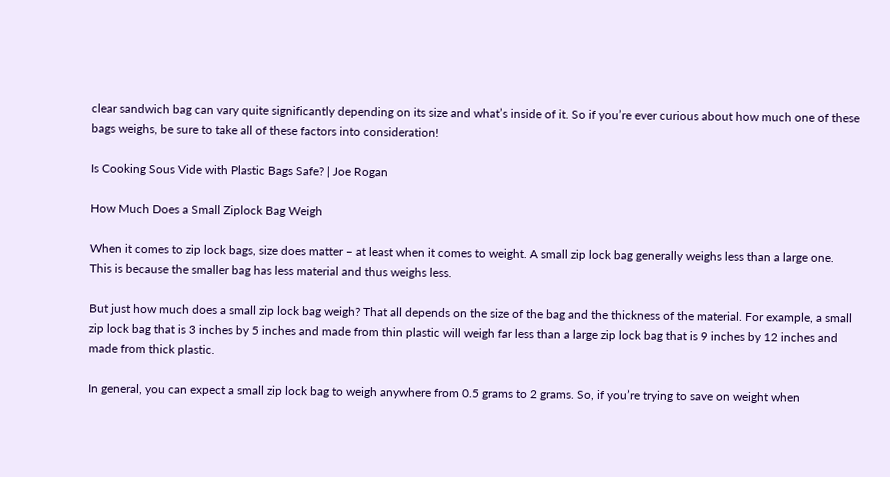clear sandwich bag can vary quite significantly depending on its size and what’s inside of it. So if you’re ever curious about how much one of these bags weighs, be sure to take all of these factors into consideration!

Is Cooking Sous Vide with Plastic Bags Safe? | Joe Rogan

How Much Does a Small Ziplock Bag Weigh

When it comes to zip lock bags, size does matter – at least when it comes to weight. A small zip lock bag generally weighs less than a large one. This is because the smaller bag has less material and thus weighs less.

But just how much does a small zip lock bag weigh? That all depends on the size of the bag and the thickness of the material. For example, a small zip lock bag that is 3 inches by 5 inches and made from thin plastic will weigh far less than a large zip lock bag that is 9 inches by 12 inches and made from thick plastic.

In general, you can expect a small zip lock bag to weigh anywhere from 0.5 grams to 2 grams. So, if you’re trying to save on weight when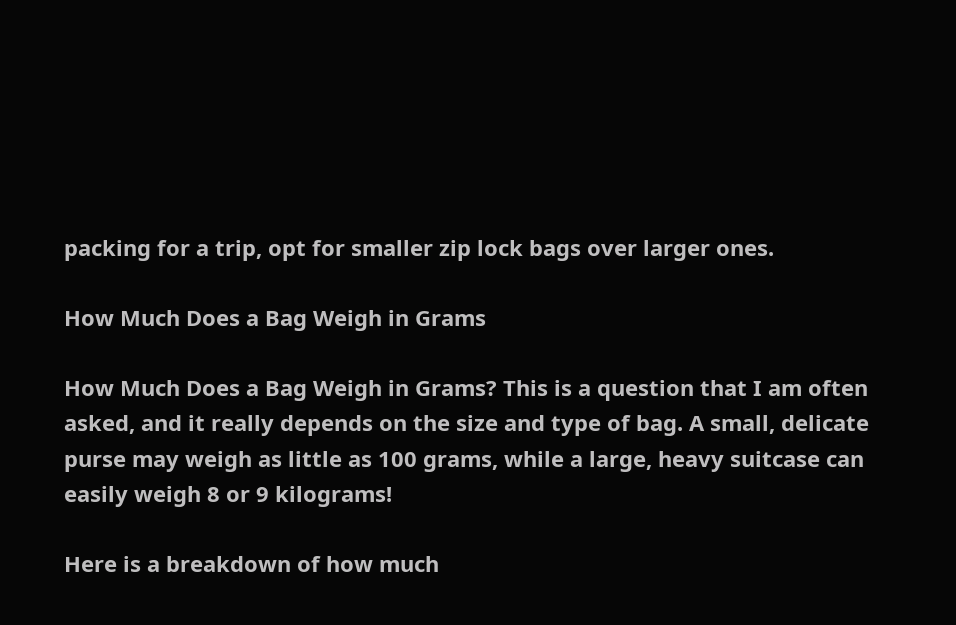packing for a trip, opt for smaller zip lock bags over larger ones.

How Much Does a Bag Weigh in Grams

How Much Does a Bag Weigh in Grams? This is a question that I am often asked, and it really depends on the size and type of bag. A small, delicate purse may weigh as little as 100 grams, while a large, heavy suitcase can easily weigh 8 or 9 kilograms!

Here is a breakdown of how much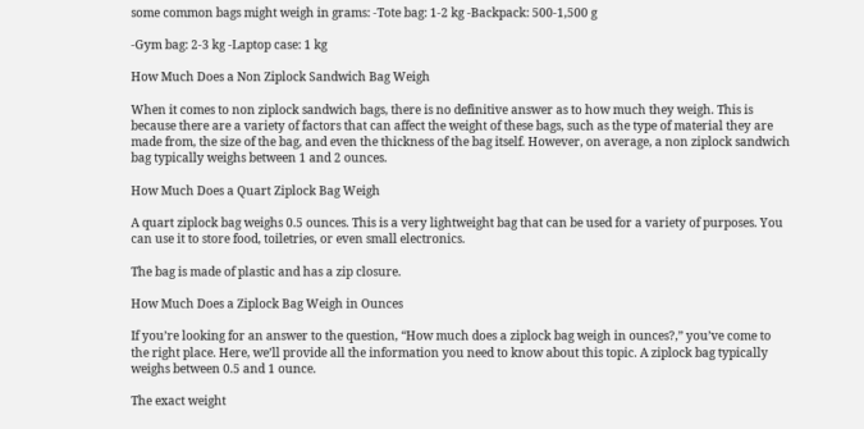some common bags might weigh in grams: -Tote bag: 1-2 kg -Backpack: 500-1,500 g

-Gym bag: 2-3 kg -Laptop case: 1 kg

How Much Does a Non Ziplock Sandwich Bag Weigh

When it comes to non ziplock sandwich bags, there is no definitive answer as to how much they weigh. This is because there are a variety of factors that can affect the weight of these bags, such as the type of material they are made from, the size of the bag, and even the thickness of the bag itself. However, on average, a non ziplock sandwich bag typically weighs between 1 and 2 ounces.

How Much Does a Quart Ziplock Bag Weigh

A quart ziplock bag weighs 0.5 ounces. This is a very lightweight bag that can be used for a variety of purposes. You can use it to store food, toiletries, or even small electronics.

The bag is made of plastic and has a zip closure.

How Much Does a Ziplock Bag Weigh in Ounces

If you’re looking for an answer to the question, “How much does a ziplock bag weigh in ounces?,” you’ve come to the right place. Here, we’ll provide all the information you need to know about this topic. A ziplock bag typically weighs between 0.5 and 1 ounce.

The exact weight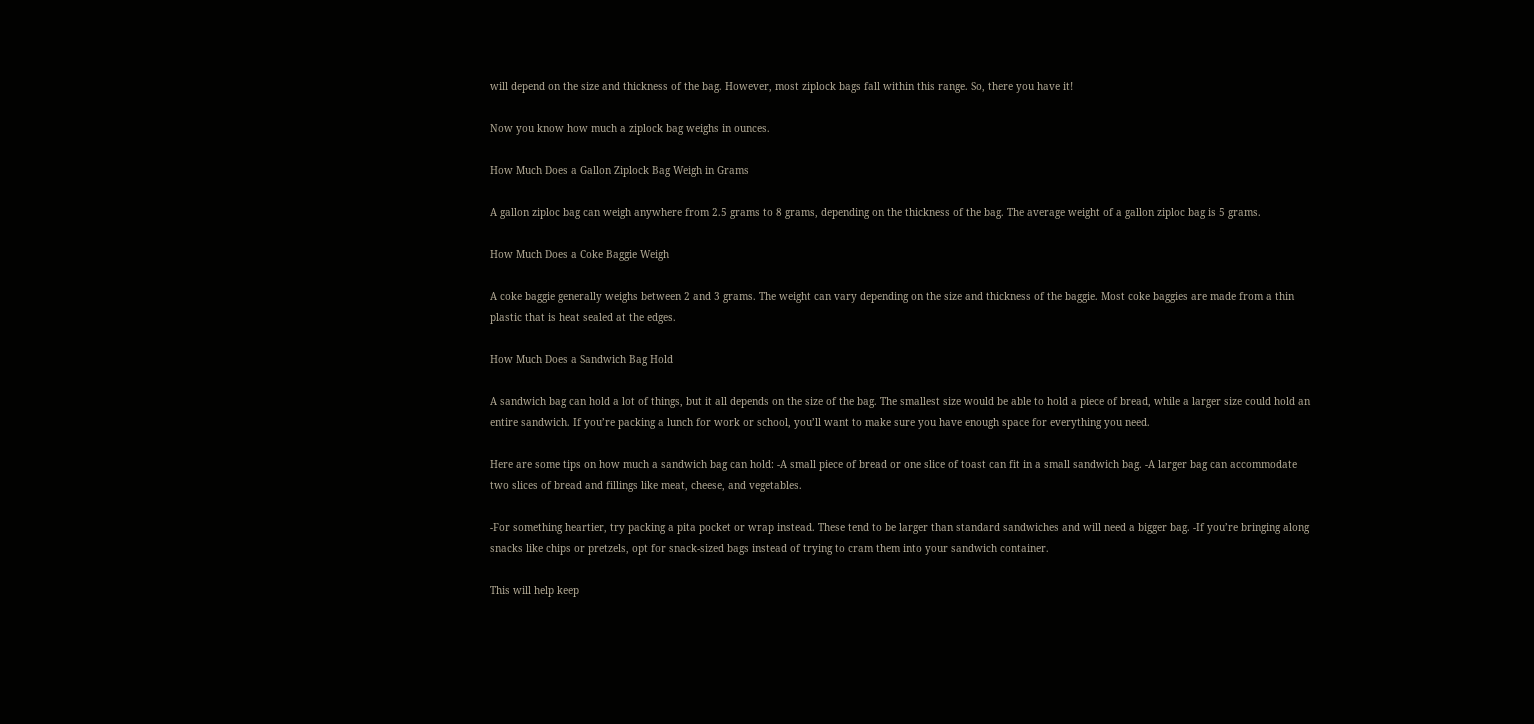will depend on the size and thickness of the bag. However, most ziplock bags fall within this range. So, there you have it!

Now you know how much a ziplock bag weighs in ounces.

How Much Does a Gallon Ziplock Bag Weigh in Grams

A gallon ziploc bag can weigh anywhere from 2.5 grams to 8 grams, depending on the thickness of the bag. The average weight of a gallon ziploc bag is 5 grams.

How Much Does a Coke Baggie Weigh

A coke baggie generally weighs between 2 and 3 grams. The weight can vary depending on the size and thickness of the baggie. Most coke baggies are made from a thin plastic that is heat sealed at the edges.

How Much Does a Sandwich Bag Hold

A sandwich bag can hold a lot of things, but it all depends on the size of the bag. The smallest size would be able to hold a piece of bread, while a larger size could hold an entire sandwich. If you’re packing a lunch for work or school, you’ll want to make sure you have enough space for everything you need.

Here are some tips on how much a sandwich bag can hold: -A small piece of bread or one slice of toast can fit in a small sandwich bag. -A larger bag can accommodate two slices of bread and fillings like meat, cheese, and vegetables.

-For something heartier, try packing a pita pocket or wrap instead. These tend to be larger than standard sandwiches and will need a bigger bag. -If you’re bringing along snacks like chips or pretzels, opt for snack-sized bags instead of trying to cram them into your sandwich container.

This will help keep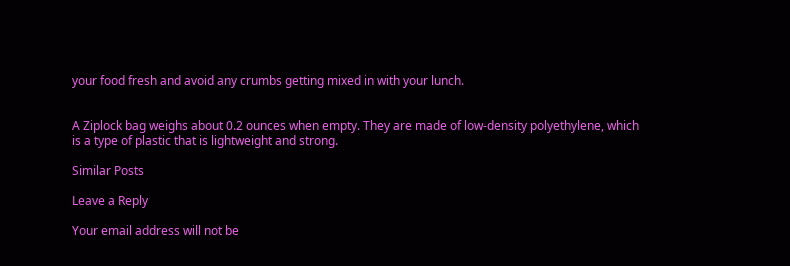your food fresh and avoid any crumbs getting mixed in with your lunch.


A Ziplock bag weighs about 0.2 ounces when empty. They are made of low-density polyethylene, which is a type of plastic that is lightweight and strong.

Similar Posts

Leave a Reply

Your email address will not be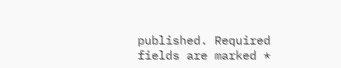published. Required fields are marked *